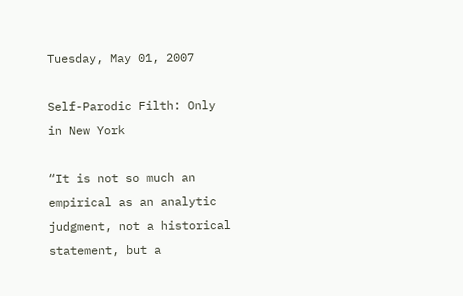Tuesday, May 01, 2007

Self-Parodic Filth: Only in New York

“It is not so much an empirical as an analytic judgment, not a historical statement, but a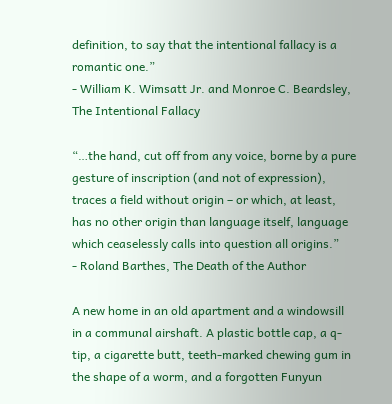definition, to say that the intentional fallacy is a romantic one.”
- William K. Wimsatt Jr. and Monroe C. Beardsley, The Intentional Fallacy

“…the hand, cut off from any voice, borne by a pure gesture of inscription (and not of expression), traces a field without origin – or which, at least, has no other origin than language itself, language which ceaselessly calls into question all origins.”
- Roland Barthes, The Death of the Author

A new home in an old apartment and a windowsill in a communal airshaft. A plastic bottle cap, a q-tip, a cigarette butt, teeth-marked chewing gum in the shape of a worm, and a forgotten Funyun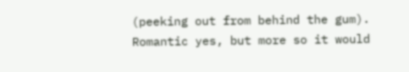(peeking out from behind the gum). Romantic yes, but more so it would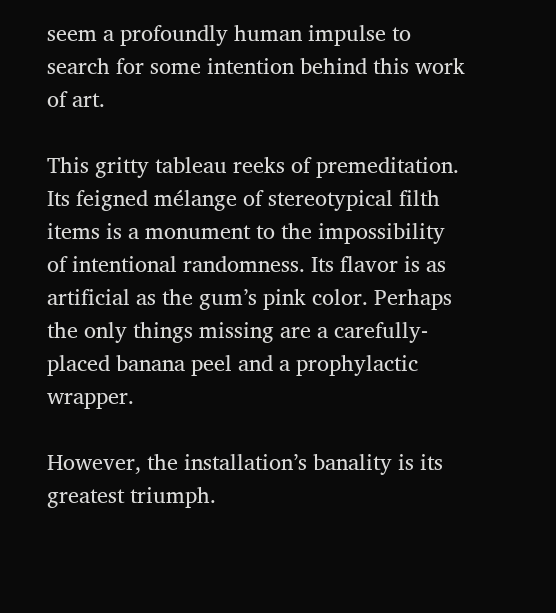seem a profoundly human impulse to search for some intention behind this work of art.

This gritty tableau reeks of premeditation. Its feigned mélange of stereotypical filth items is a monument to the impossibility of intentional randomness. Its flavor is as artificial as the gum’s pink color. Perhaps the only things missing are a carefully-placed banana peel and a prophylactic wrapper.

However, the installation’s banality is its greatest triumph.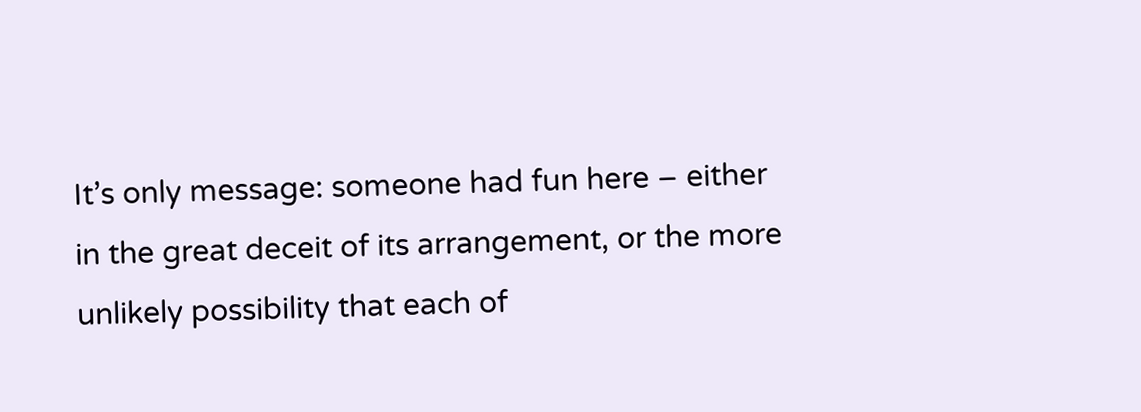It’s only message: someone had fun here – either in the great deceit of its arrangement, or the more unlikely possibility that each of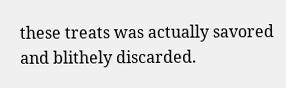these treats was actually savored and blithely discarded.